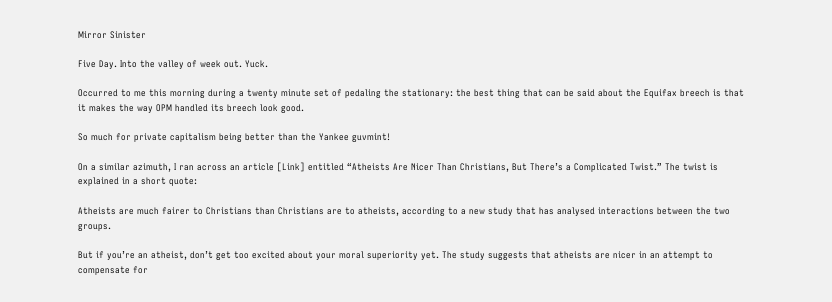Mirror Sinister

Five Day. Into the valley of week out. Yuck.

Occurred to me this morning during a twenty minute set of pedaling the stationary: the best thing that can be said about the Equifax breech is that it makes the way OPM handled its breech look good.

So much for private capitalism being better than the Yankee guvmint!

On a similar azimuth, I ran across an article [Link] entitled “Atheists Are Nicer Than Christians, But There’s a Complicated Twist.” The twist is explained in a short quote:

Atheists are much fairer to Christians than Christians are to atheists, according to a new study that has analysed interactions between the two groups.

But if you’re an atheist, don’t get too excited about your moral superiority yet. The study suggests that atheists are nicer in an attempt to compensate for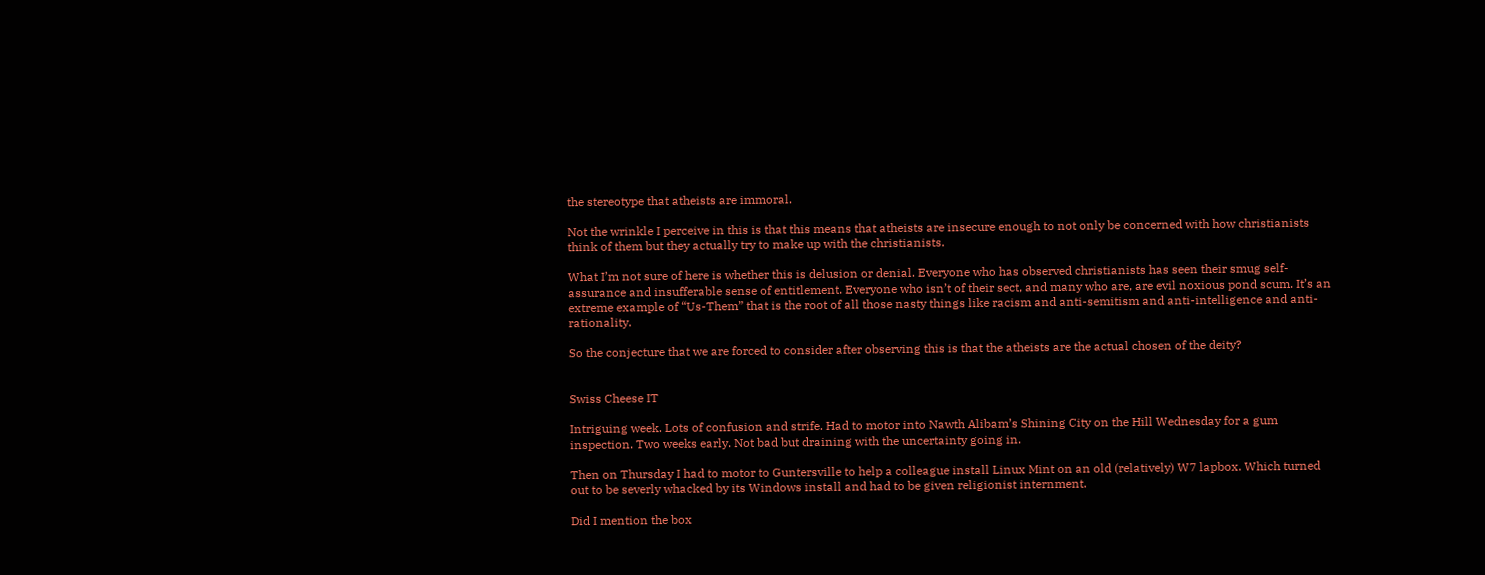the stereotype that atheists are immoral.

Not the wrinkle I perceive in this is that this means that atheists are insecure enough to not only be concerned with how christianists think of them but they actually try to make up with the christianists.

What I’m not sure of here is whether this is delusion or denial. Everyone who has observed christianists has seen their smug self-assurance and insufferable sense of entitlement. Everyone who isn’t of their sect, and many who are, are evil noxious pond scum. It’s an extreme example of “Us-Them” that is the root of all those nasty things like racism and anti-semitism and anti-intelligence and anti-rationality.

So the conjecture that we are forced to consider after observing this is that the atheists are the actual chosen of the deity?


Swiss Cheese IT

Intriguing week. Lots of confusion and strife. Had to motor into Nawth Alibam’s Shining City on the Hill Wednesday for a gum inspection. Two weeks early. Not bad but draining with the uncertainty going in.

Then on Thursday I had to motor to Guntersville to help a colleague install Linux Mint on an old (relatively) W7 lapbox. Which turned out to be severly whacked by its Windows install and had to be given religionist internment.

Did I mention the box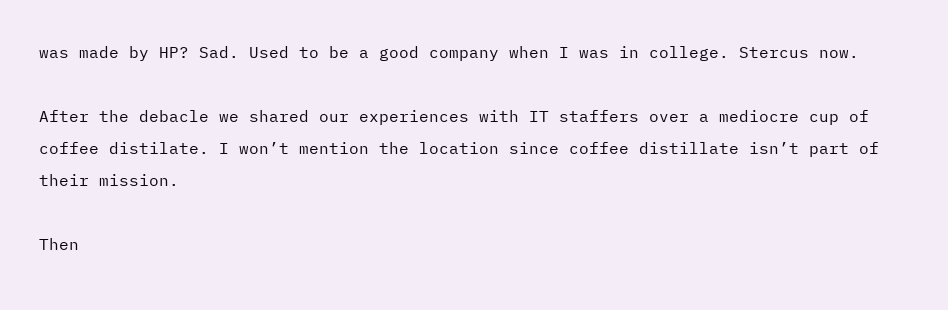was made by HP? Sad. Used to be a good company when I was in college. Stercus now.

After the debacle we shared our experiences with IT staffers over a mediocre cup of coffee distilate. I won’t mention the location since coffee distillate isn’t part of their mission.

Then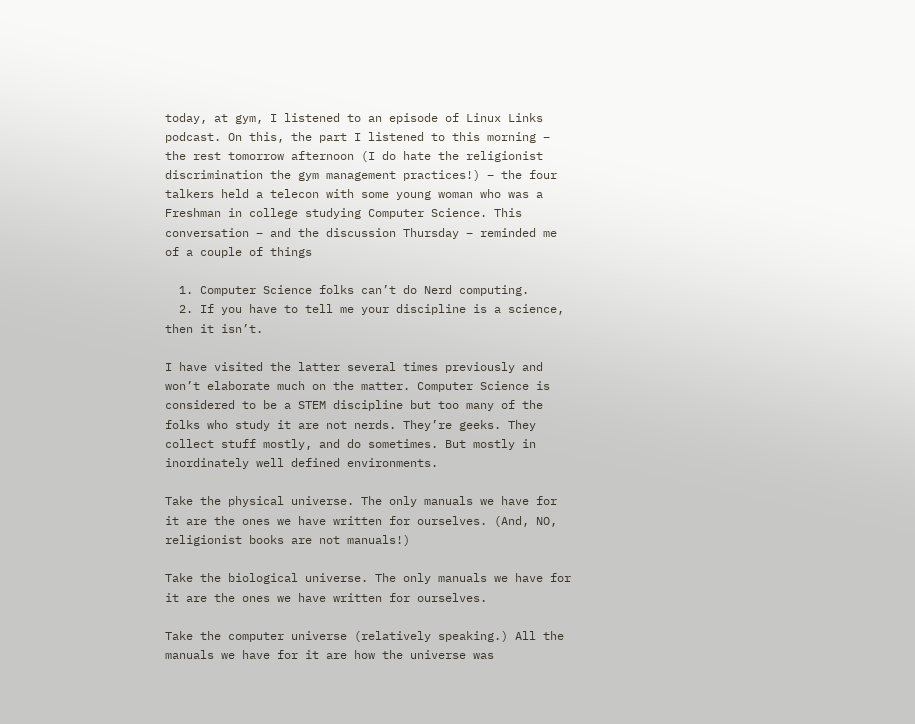today, at gym, I listened to an episode of Linux Links podcast. On this, the part I listened to this morning – the rest tomorrow afternoon (I do hate the religionist discrimination the gym management practices!) – the four talkers held a telecon with some young woman who was a Freshman in college studying Computer Science. This conversation – and the discussion Thursday – reminded me of a couple of things

  1. Computer Science folks can’t do Nerd computing.
  2. If you have to tell me your discipline is a science, then it isn’t.

I have visited the latter several times previously and won’t elaborate much on the matter. Computer Science is considered to be a STEM discipline but too many of the folks who study it are not nerds. They’re geeks. They collect stuff mostly, and do sometimes. But mostly in inordinately well defined environments.

Take the physical universe. The only manuals we have for it are the ones we have written for ourselves. (And, NO, religionist books are not manuals!)

Take the biological universe. The only manuals we have for it are the ones we have written for ourselves.

Take the computer universe (relatively speaking.) All the manuals we have for it are how the universe was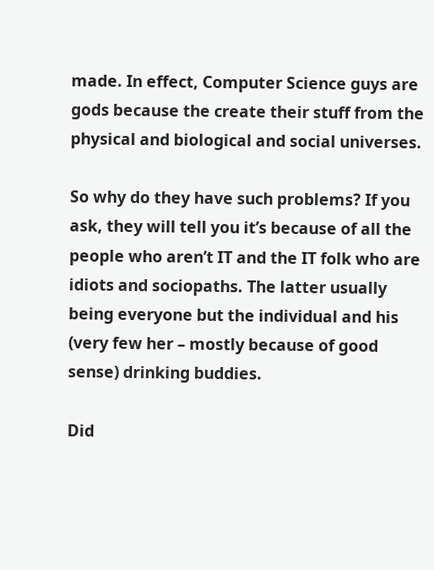made. In effect, Computer Science guys are gods because the create their stuff from the physical and biological and social universes.

So why do they have such problems? If you ask, they will tell you it’s because of all the people who aren’t IT and the IT folk who are idiots and sociopaths. The latter usually being everyone but the individual and his (very few her – mostly because of good sense) drinking buddies.

Did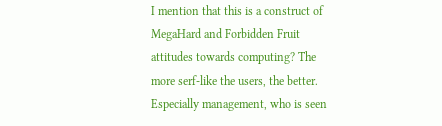I mention that this is a construct of MegaHard and Forbidden Fruit attitudes towards computing? The more serf-like the users, the better. Especially management, who is seen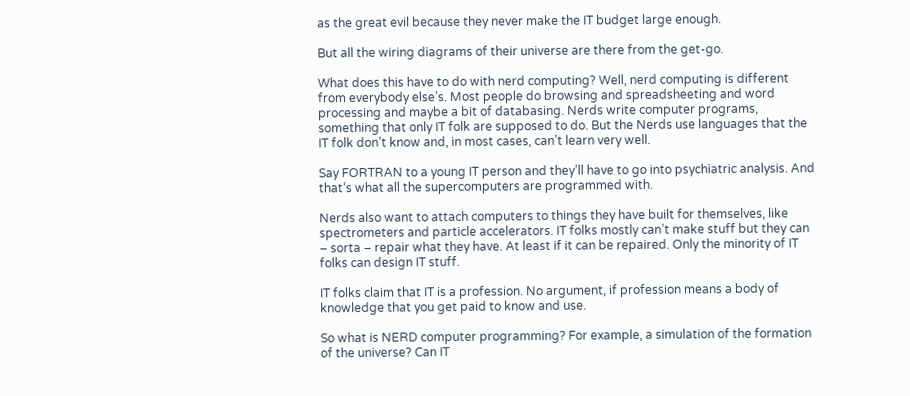as the great evil because they never make the IT budget large enough.

But all the wiring diagrams of their universe are there from the get-go.

What does this have to do with nerd computing? Well, nerd computing is different from everybody else’s. Most people do browsing and spreadsheeting and word processing and maybe a bit of databasing. Nerds write computer programs, something that only IT folk are supposed to do. But the Nerds use languages that the IT folk don’t know and, in most cases, can’t learn very well.

Say FORTRAN to a young IT person and they’ll have to go into psychiatric analysis. And that’s what all the supercomputers are programmed with.

Nerds also want to attach computers to things they have built for themselves, like spectrometers and particle accelerators. IT folks mostly can’t make stuff but they can – sorta – repair what they have. At least if it can be repaired. Only the minority of IT folks can design IT stuff.

IT folks claim that IT is a profession. No argument, if profession means a body of knowledge that you get paid to know and use.

So what is NERD computer programming? For example, a simulation of the formation of the universe? Can IT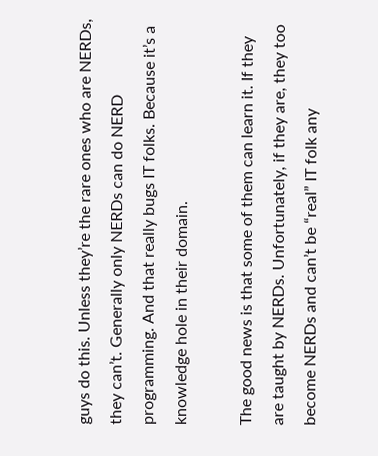guys do this. Unless they’re the rare ones who are NERDs, they can’t. Generally only NERDs can do NERD programming. And that really bugs IT folks. Because it’s a knowledge hole in their domain.

The good news is that some of them can learn it. If they are taught by NERDs. Unfortunately, if they are, they too become NERDs and can’t be “real” IT folk any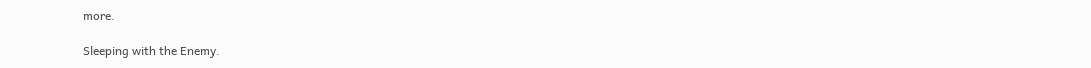more.

Sleeping with the Enemy.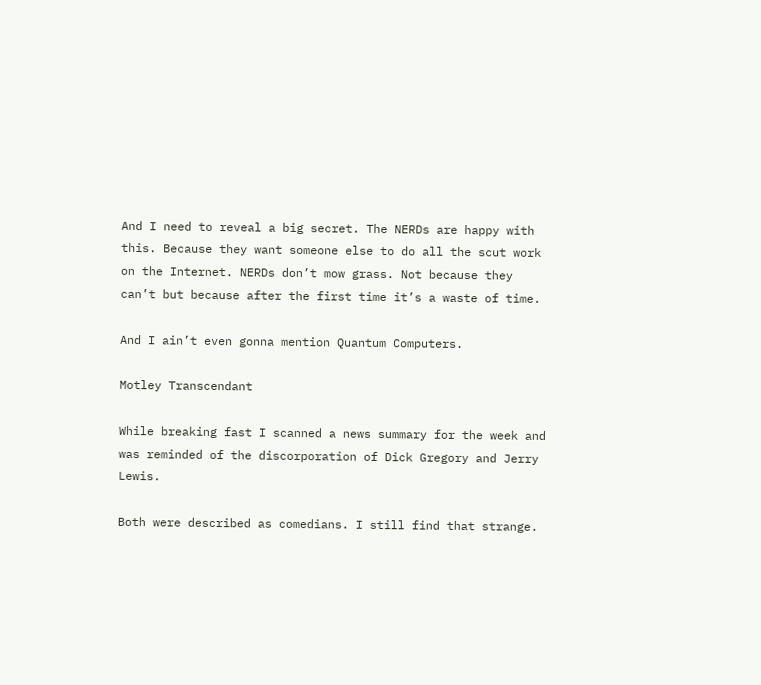And I need to reveal a big secret. The NERDs are happy with this. Because they want someone else to do all the scut work on the Internet. NERDs don’t mow grass. Not because they can’t but because after the first time it’s a waste of time.

And I ain’t even gonna mention Quantum Computers.

Motley Transcendant

While breaking fast I scanned a news summary for the week and was reminded of the discorporation of Dick Gregory and Jerry Lewis.

Both were described as comedians. I still find that strange.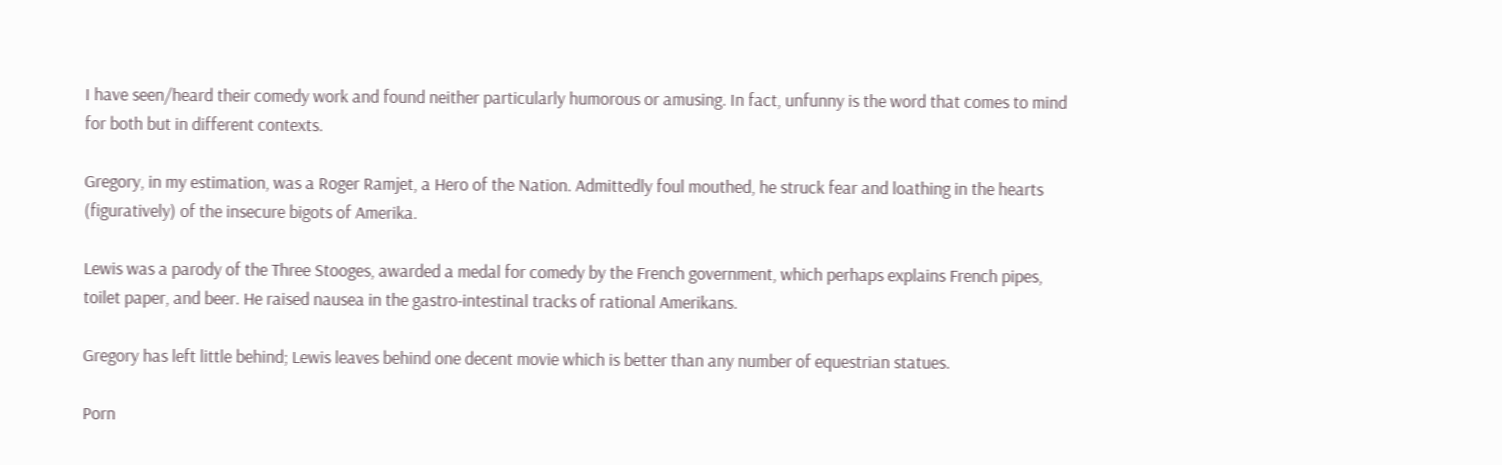I have seen/heard their comedy work and found neither particularly humorous or amusing. In fact, unfunny is the word that comes to mind for both but in different contexts.

Gregory, in my estimation, was a Roger Ramjet, a Hero of the Nation. Admittedly foul mouthed, he struck fear and loathing in the hearts (figuratively) of the insecure bigots of Amerika.

Lewis was a parody of the Three Stooges, awarded a medal for comedy by the French government, which perhaps explains French pipes, toilet paper, and beer. He raised nausea in the gastro-intestinal tracks of rational Amerikans.

Gregory has left little behind; Lewis leaves behind one decent movie which is better than any number of equestrian statues.

Porn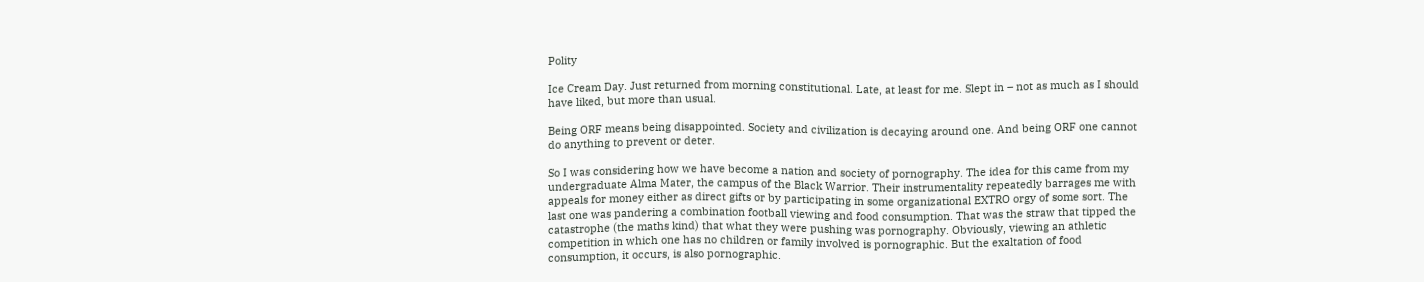Polity

Ice Cream Day. Just returned from morning constitutional. Late, at least for me. Slept in – not as much as I should have liked, but more than usual.

Being ORF means being disappointed. Society and civilization is decaying around one. And being ORF one cannot do anything to prevent or deter.

So I was considering how we have become a nation and society of pornography. The idea for this came from my undergraduate Alma Mater, the campus of the Black Warrior. Their instrumentality repeatedly barrages me with appeals for money either as direct gifts or by participating in some organizational EXTRO orgy of some sort. The last one was pandering a combination football viewing and food consumption. That was the straw that tipped the catastrophe (the maths kind) that what they were pushing was pornography. Obviously, viewing an athletic competition in which one has no children or family involved is pornographic. But the exaltation of food consumption, it occurs, is also pornographic.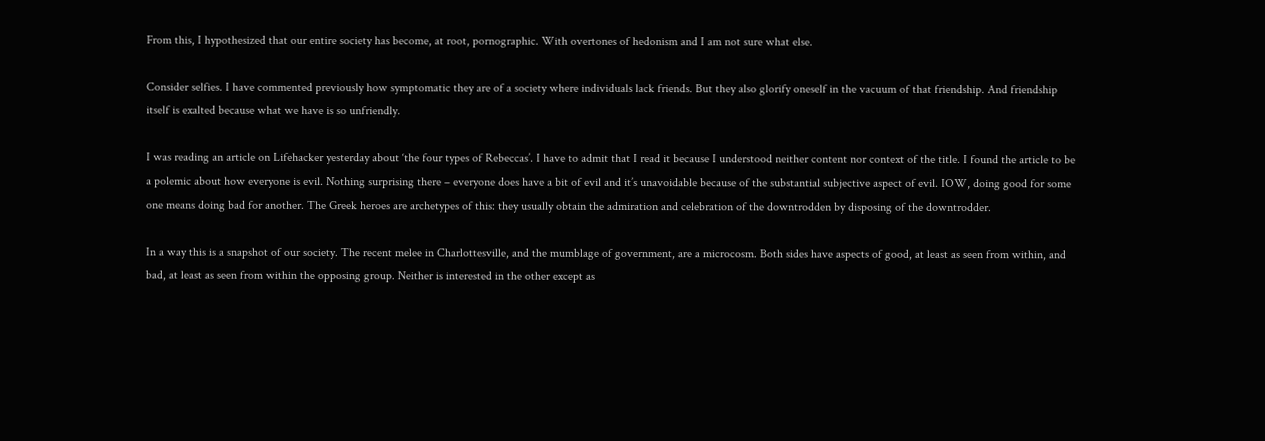From this, I hypothesized that our entire society has become, at root, pornographic. With overtones of hedonism and I am not sure what else.

Consider selfies. I have commented previously how symptomatic they are of a society where individuals lack friends. But they also glorify oneself in the vacuum of that friendship. And friendship itself is exalted because what we have is so unfriendly.

I was reading an article on Lifehacker yesterday about ‘the four types of Rebeccas’. I have to admit that I read it because I understood neither content nor context of the title. I found the article to be a polemic about how everyone is evil. Nothing surprising there – everyone does have a bit of evil and it’s unavoidable because of the substantial subjective aspect of evil. IOW, doing good for some one means doing bad for another. The Greek heroes are archetypes of this: they usually obtain the admiration and celebration of the downtrodden by disposing of the downtrodder.

In a way this is a snapshot of our society. The recent melee in Charlottesville, and the mumblage of government, are a microcosm. Both sides have aspects of good, at least as seen from within, and bad, at least as seen from within the opposing group. Neither is interested in the other except as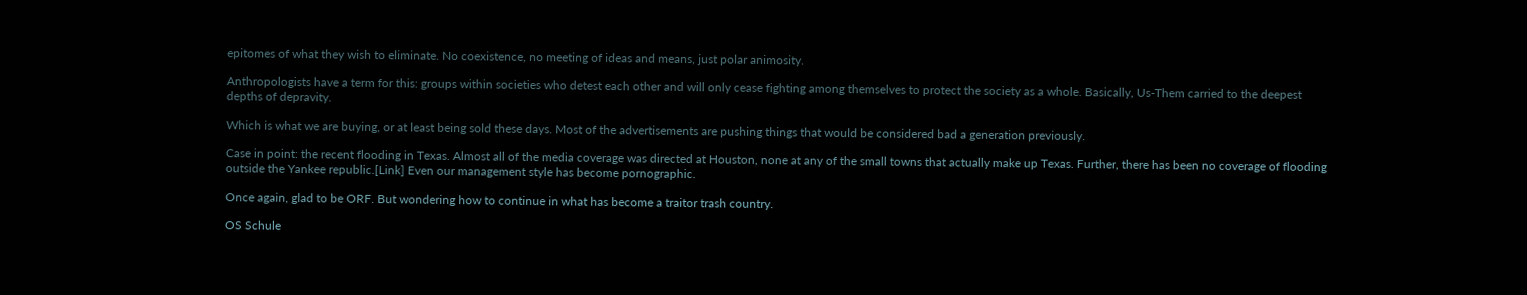epitomes of what they wish to eliminate. No coexistence, no meeting of ideas and means, just polar animosity.

Anthropologists have a term for this: groups within societies who detest each other and will only cease fighting among themselves to protect the society as a whole. Basically, Us-Them carried to the deepest depths of depravity.

Which is what we are buying, or at least being sold these days. Most of the advertisements are pushing things that would be considered bad a generation previously.

Case in point: the recent flooding in Texas. Almost all of the media coverage was directed at Houston, none at any of the small towns that actually make up Texas. Further, there has been no coverage of flooding outside the Yankee republic.[Link] Even our management style has become pornographic.

Once again, glad to be ORF. But wondering how to continue in what has become a traitor trash country.

OS Schule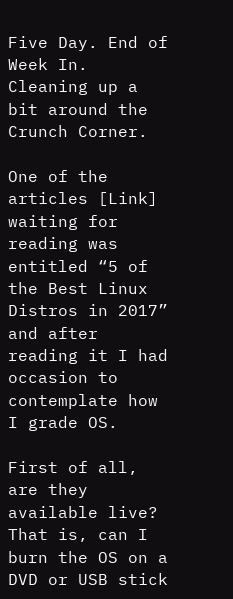Five Day. End of Week In. Cleaning up a bit around the Crunch Corner.

One of the articles [Link] waiting for reading was entitled “5 of the Best Linux Distros in 2017” and after reading it I had occasion to contemplate how I grade OS.

First of all, are they available live? That is, can I burn the OS on a DVD or USB stick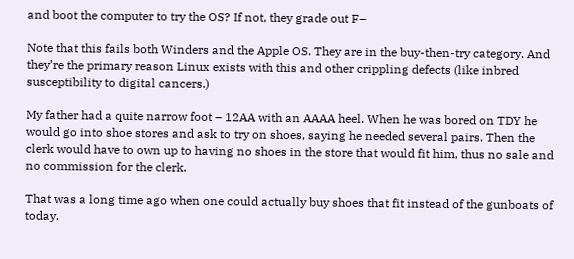and boot the computer to try the OS? If not, they grade out F–

Note that this fails both Winders and the Apple OS. They are in the buy-then-try category. And they’re the primary reason Linux exists with this and other crippling defects (like inbred susceptibility to digital cancers.)

My father had a quite narrow foot – 12AA with an AAAA heel. When he was bored on TDY he would go into shoe stores and ask to try on shoes, saying he needed several pairs. Then the clerk would have to own up to having no shoes in the store that would fit him, thus no sale and no commission for the clerk.

That was a long time ago when one could actually buy shoes that fit instead of the gunboats of today.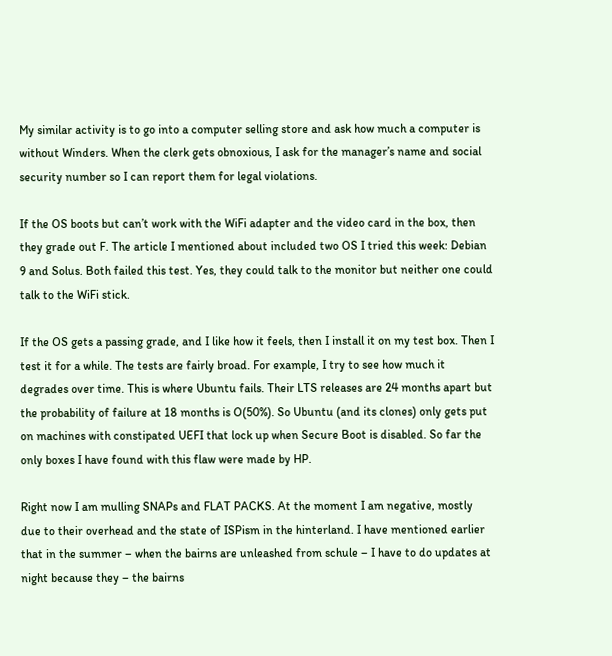My similar activity is to go into a computer selling store and ask how much a computer is without Winders. When the clerk gets obnoxious, I ask for the manager’s name and social security number so I can report them for legal violations.

If the OS boots but can’t work with the WiFi adapter and the video card in the box, then they grade out F. The article I mentioned about included two OS I tried this week: Debian 9 and Solus. Both failed this test. Yes, they could talk to the monitor but neither one could talk to the WiFi stick.

If the OS gets a passing grade, and I like how it feels, then I install it on my test box. Then I test it for a while. The tests are fairly broad. For example, I try to see how much it degrades over time. This is where Ubuntu fails. Their LTS releases are 24 months apart but the probability of failure at 18 months is O(50%). So Ubuntu (and its clones) only gets put on machines with constipated UEFI that lock up when Secure Boot is disabled. So far the only boxes I have found with this flaw were made by HP.

Right now I am mulling SNAPs and FLAT PACKS. At the moment I am negative, mostly due to their overhead and the state of ISPism in the hinterland. I have mentioned earlier that in the summer – when the bairns are unleashed from schule – I have to do updates at night because they – the bairns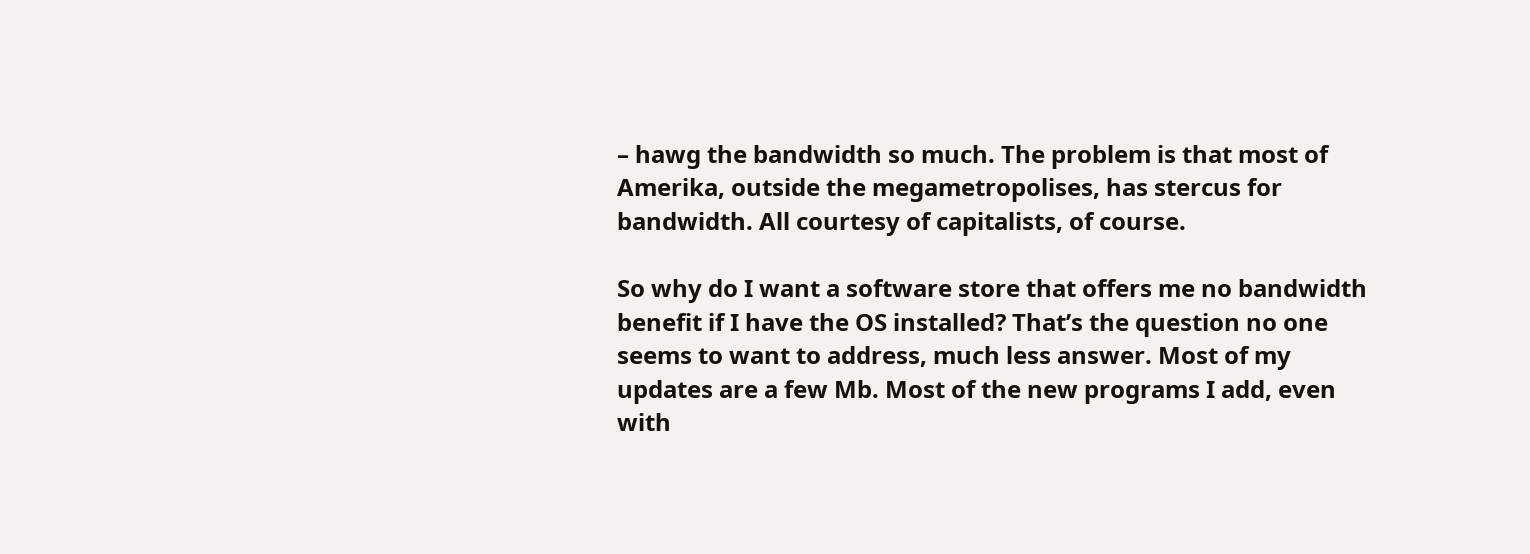– hawg the bandwidth so much. The problem is that most of Amerika, outside the megametropolises, has stercus for bandwidth. All courtesy of capitalists, of course.

So why do I want a software store that offers me no bandwidth benefit if I have the OS installed? That’s the question no one seems to want to address, much less answer. Most of my updates are a few Mb. Most of the new programs I add, even with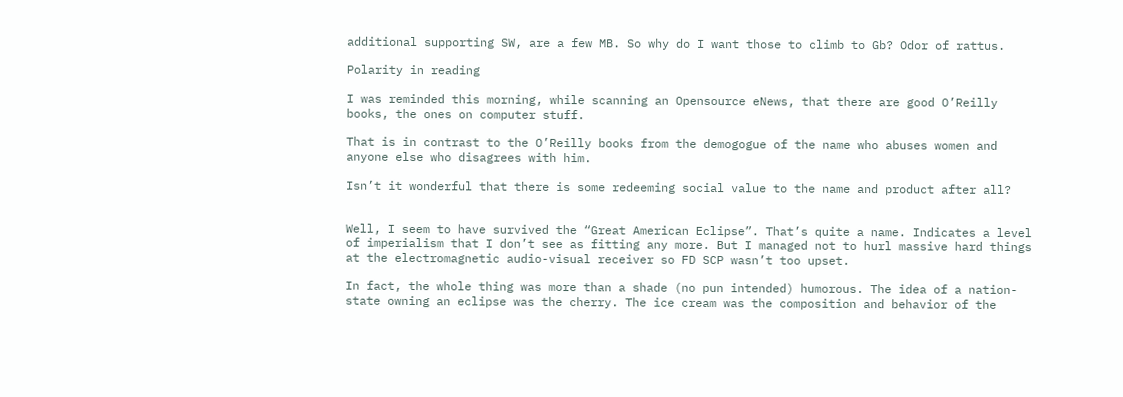additional supporting SW, are a few MB. So why do I want those to climb to Gb? Odor of rattus.

Polarity in reading

I was reminded this morning, while scanning an Opensource eNews, that there are good O’Reilly books, the ones on computer stuff.

That is in contrast to the O’Reilly books from the demogogue of the name who abuses women and anyone else who disagrees with him.

Isn’t it wonderful that there is some redeeming social value to the name and product after all?


Well, I seem to have survived the “Great American Eclipse”. That’s quite a name. Indicates a level of imperialism that I don’t see as fitting any more. But I managed not to hurl massive hard things at the electromagnetic audio-visual receiver so FD SCP wasn’t too upset.

In fact, the whole thing was more than a shade (no pun intended) humorous. The idea of a nation-state owning an eclipse was the cherry. The ice cream was the composition and behavior of the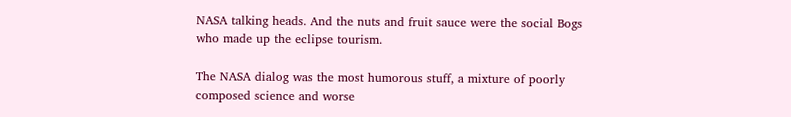NASA talking heads. And the nuts and fruit sauce were the social Bogs who made up the eclipse tourism.

The NASA dialog was the most humorous stuff, a mixture of poorly composed science and worse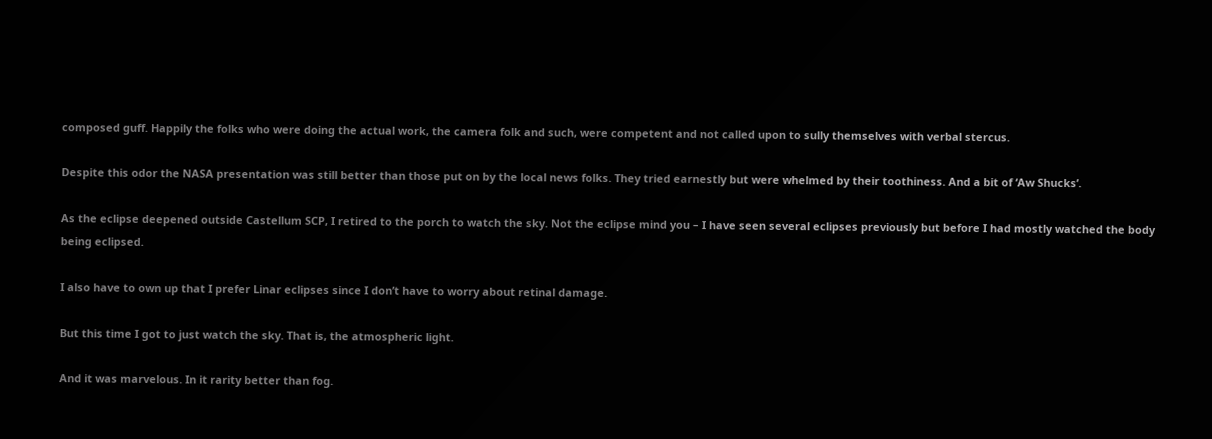composed guff. Happily the folks who were doing the actual work, the camera folk and such, were competent and not called upon to sully themselves with verbal stercus.

Despite this odor the NASA presentation was still better than those put on by the local news folks. They tried earnestly but were whelmed by their toothiness. And a bit of ‘Aw Shucks’.

As the eclipse deepened outside Castellum SCP, I retired to the porch to watch the sky. Not the eclipse mind you – I have seen several eclipses previously but before I had mostly watched the body being eclipsed.

I also have to own up that I prefer Linar eclipses since I don’t have to worry about retinal damage.

But this time I got to just watch the sky. That is, the atmospheric light.

And it was marvelous. In it rarity better than fog.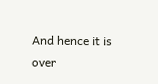And hence it is over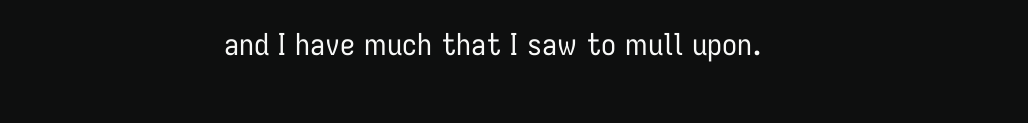and I have much that I saw to mull upon.